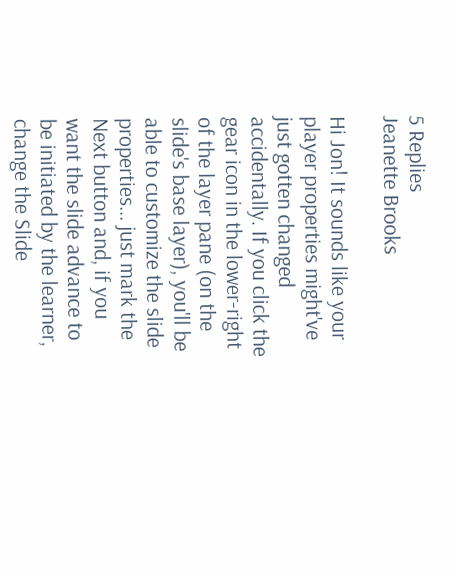5 Replies
Jeanette Brooks

Hi Jon! It sounds like your player properties might've just gotten changed accidentally. If you click the gear icon in the lower-right of the layer pane (on the slide's base layer), you'll be able to customize the slide properties... just mark the Next button and, if you want the slide advance to be initiated by the learner, change the Slide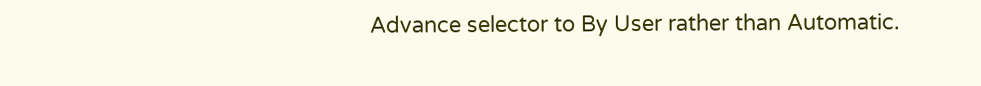Advance selector to By User rather than Automatic.